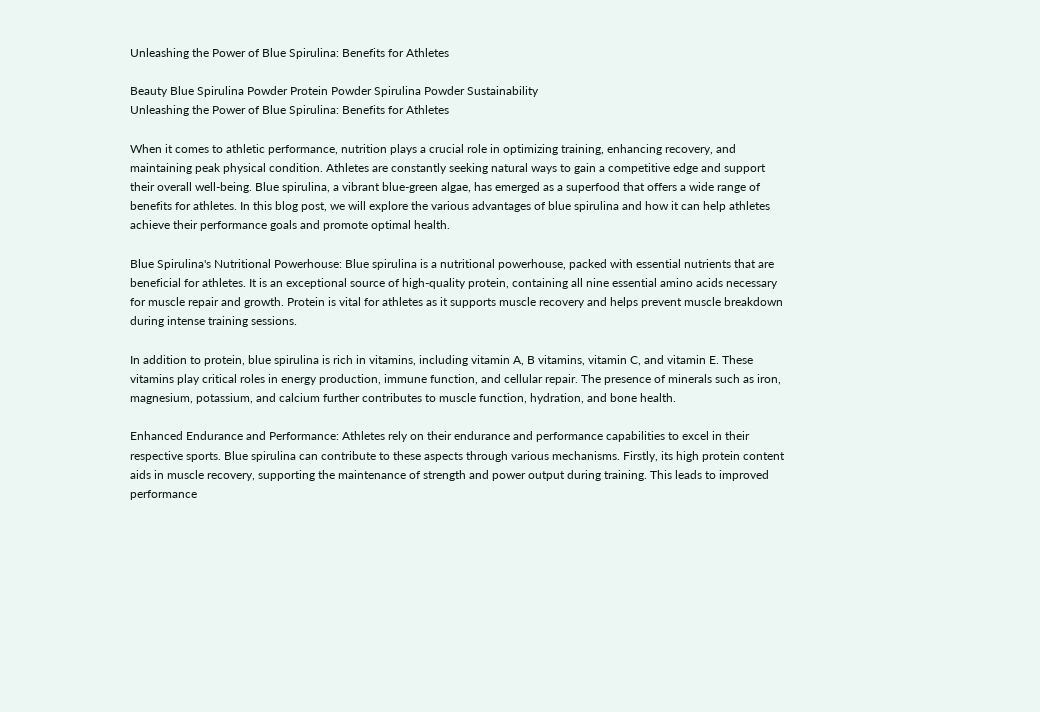Unleashing the Power of Blue Spirulina: Benefits for Athletes

Beauty Blue Spirulina Powder Protein Powder Spirulina Powder Sustainability
Unleashing the Power of Blue Spirulina: Benefits for Athletes

When it comes to athletic performance, nutrition plays a crucial role in optimizing training, enhancing recovery, and maintaining peak physical condition. Athletes are constantly seeking natural ways to gain a competitive edge and support their overall well-being. Blue spirulina, a vibrant blue-green algae, has emerged as a superfood that offers a wide range of benefits for athletes. In this blog post, we will explore the various advantages of blue spirulina and how it can help athletes achieve their performance goals and promote optimal health.

Blue Spirulina's Nutritional Powerhouse: Blue spirulina is a nutritional powerhouse, packed with essential nutrients that are beneficial for athletes. It is an exceptional source of high-quality protein, containing all nine essential amino acids necessary for muscle repair and growth. Protein is vital for athletes as it supports muscle recovery and helps prevent muscle breakdown during intense training sessions.

In addition to protein, blue spirulina is rich in vitamins, including vitamin A, B vitamins, vitamin C, and vitamin E. These vitamins play critical roles in energy production, immune function, and cellular repair. The presence of minerals such as iron, magnesium, potassium, and calcium further contributes to muscle function, hydration, and bone health.

Enhanced Endurance and Performance: Athletes rely on their endurance and performance capabilities to excel in their respective sports. Blue spirulina can contribute to these aspects through various mechanisms. Firstly, its high protein content aids in muscle recovery, supporting the maintenance of strength and power output during training. This leads to improved performance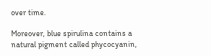over time.

Moreover, blue spirulina contains a natural pigment called phycocyanin,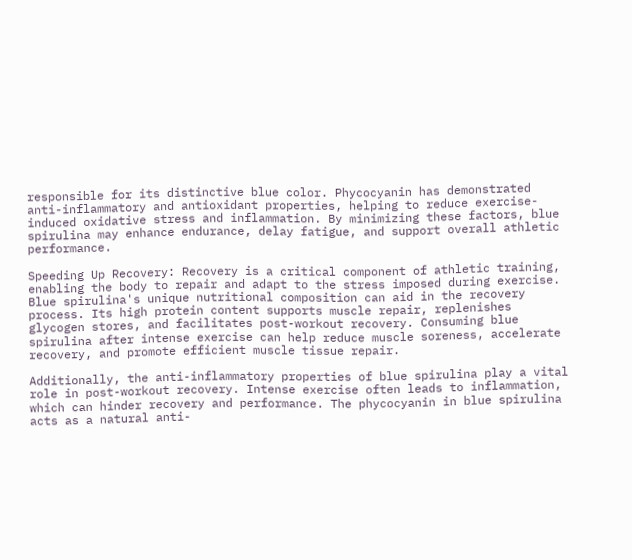responsible for its distinctive blue color. Phycocyanin has demonstrated anti-inflammatory and antioxidant properties, helping to reduce exercise-induced oxidative stress and inflammation. By minimizing these factors, blue spirulina may enhance endurance, delay fatigue, and support overall athletic performance.

Speeding Up Recovery: Recovery is a critical component of athletic training, enabling the body to repair and adapt to the stress imposed during exercise. Blue spirulina's unique nutritional composition can aid in the recovery process. Its high protein content supports muscle repair, replenishes glycogen stores, and facilitates post-workout recovery. Consuming blue spirulina after intense exercise can help reduce muscle soreness, accelerate recovery, and promote efficient muscle tissue repair.

Additionally, the anti-inflammatory properties of blue spirulina play a vital role in post-workout recovery. Intense exercise often leads to inflammation, which can hinder recovery and performance. The phycocyanin in blue spirulina acts as a natural anti-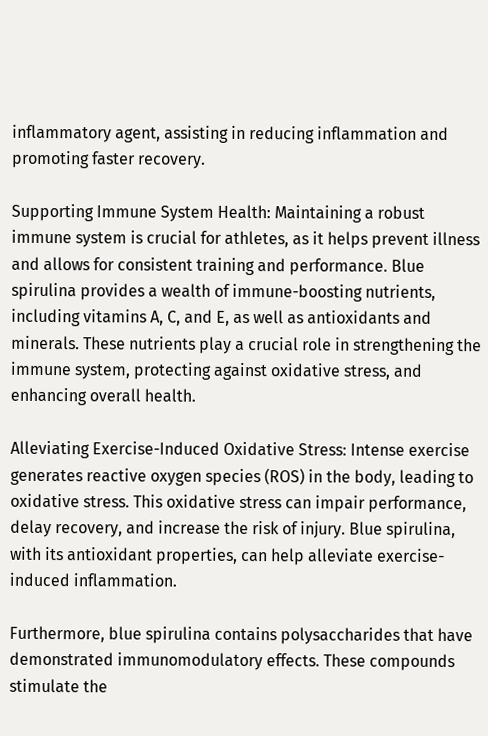inflammatory agent, assisting in reducing inflammation and promoting faster recovery.

Supporting Immune System Health: Maintaining a robust immune system is crucial for athletes, as it helps prevent illness and allows for consistent training and performance. Blue spirulina provides a wealth of immune-boosting nutrients, including vitamins A, C, and E, as well as antioxidants and minerals. These nutrients play a crucial role in strengthening the immune system, protecting against oxidative stress, and enhancing overall health.

Alleviating Exercise-Induced Oxidative Stress: Intense exercise generates reactive oxygen species (ROS) in the body, leading to oxidative stress. This oxidative stress can impair performance, delay recovery, and increase the risk of injury. Blue spirulina, with its antioxidant properties, can help alleviate exercise-induced inflammation.

Furthermore, blue spirulina contains polysaccharides that have demonstrated immunomodulatory effects. These compounds stimulate the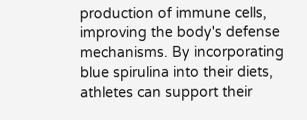production of immune cells, improving the body's defense mechanisms. By incorporating blue spirulina into their diets, athletes can support their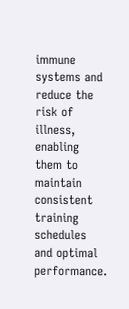immune systems and reduce the risk of illness, enabling them to maintain consistent training schedules and optimal performance.